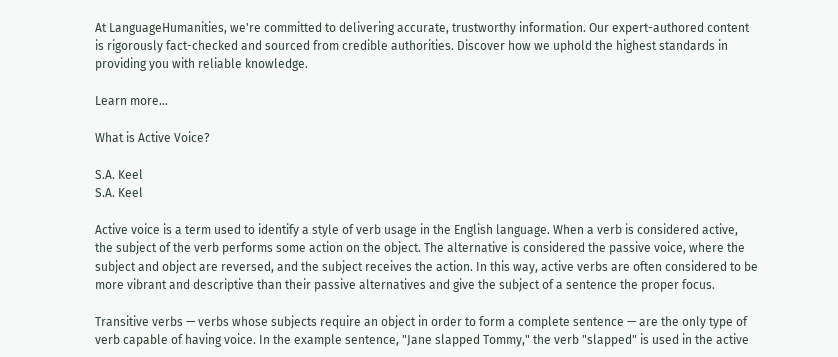At LanguageHumanities, we're committed to delivering accurate, trustworthy information. Our expert-authored content is rigorously fact-checked and sourced from credible authorities. Discover how we uphold the highest standards in providing you with reliable knowledge.

Learn more...

What is Active Voice?

S.A. Keel
S.A. Keel

Active voice is a term used to identify a style of verb usage in the English language. When a verb is considered active, the subject of the verb performs some action on the object. The alternative is considered the passive voice, where the subject and object are reversed, and the subject receives the action. In this way, active verbs are often considered to be more vibrant and descriptive than their passive alternatives and give the subject of a sentence the proper focus.

Transitive verbs — verbs whose subjects require an object in order to form a complete sentence — are the only type of verb capable of having voice. In the example sentence, "Jane slapped Tommy," the verb "slapped" is used in the active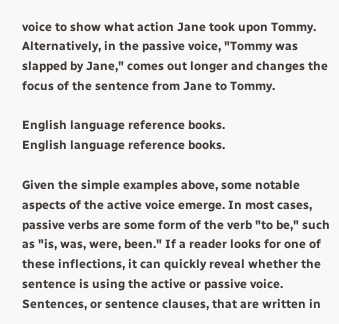voice to show what action Jane took upon Tommy. Alternatively, in the passive voice, "Tommy was slapped by Jane," comes out longer and changes the focus of the sentence from Jane to Tommy.

English language reference books.
English language reference books.

Given the simple examples above, some notable aspects of the active voice emerge. In most cases, passive verbs are some form of the verb "to be," such as "is, was, were, been." If a reader looks for one of these inflections, it can quickly reveal whether the sentence is using the active or passive voice. Sentences, or sentence clauses, that are written in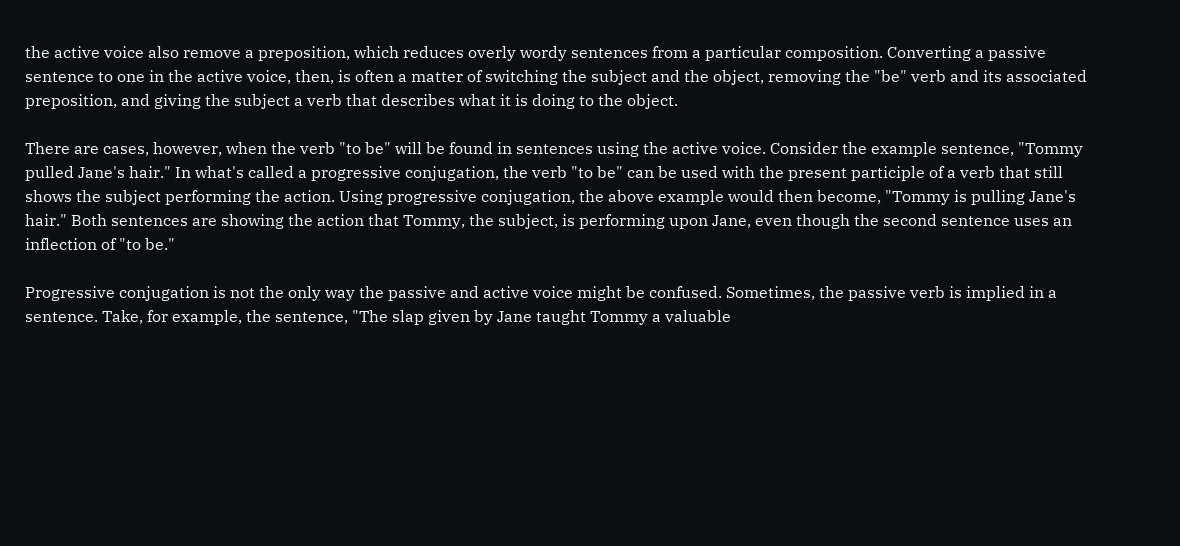the active voice also remove a preposition, which reduces overly wordy sentences from a particular composition. Converting a passive sentence to one in the active voice, then, is often a matter of switching the subject and the object, removing the "be" verb and its associated preposition, and giving the subject a verb that describes what it is doing to the object.

There are cases, however, when the verb "to be" will be found in sentences using the active voice. Consider the example sentence, "Tommy pulled Jane's hair." In what's called a progressive conjugation, the verb "to be" can be used with the present participle of a verb that still shows the subject performing the action. Using progressive conjugation, the above example would then become, "Tommy is pulling Jane's hair." Both sentences are showing the action that Tommy, the subject, is performing upon Jane, even though the second sentence uses an inflection of "to be."

Progressive conjugation is not the only way the passive and active voice might be confused. Sometimes, the passive verb is implied in a sentence. Take, for example, the sentence, "The slap given by Jane taught Tommy a valuable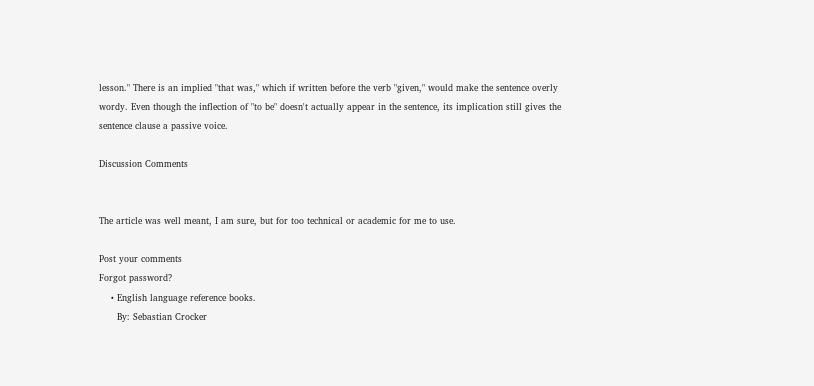lesson." There is an implied "that was," which if written before the verb "given," would make the sentence overly wordy. Even though the inflection of "to be" doesn't actually appear in the sentence, its implication still gives the sentence clause a passive voice.

Discussion Comments


The article was well meant, I am sure, but for too technical or academic for me to use.

Post your comments
Forgot password?
    • English language reference books.
      By: Sebastian Crocker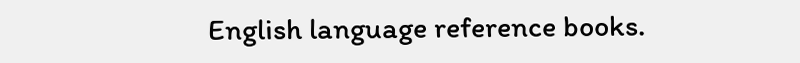English language reference books.